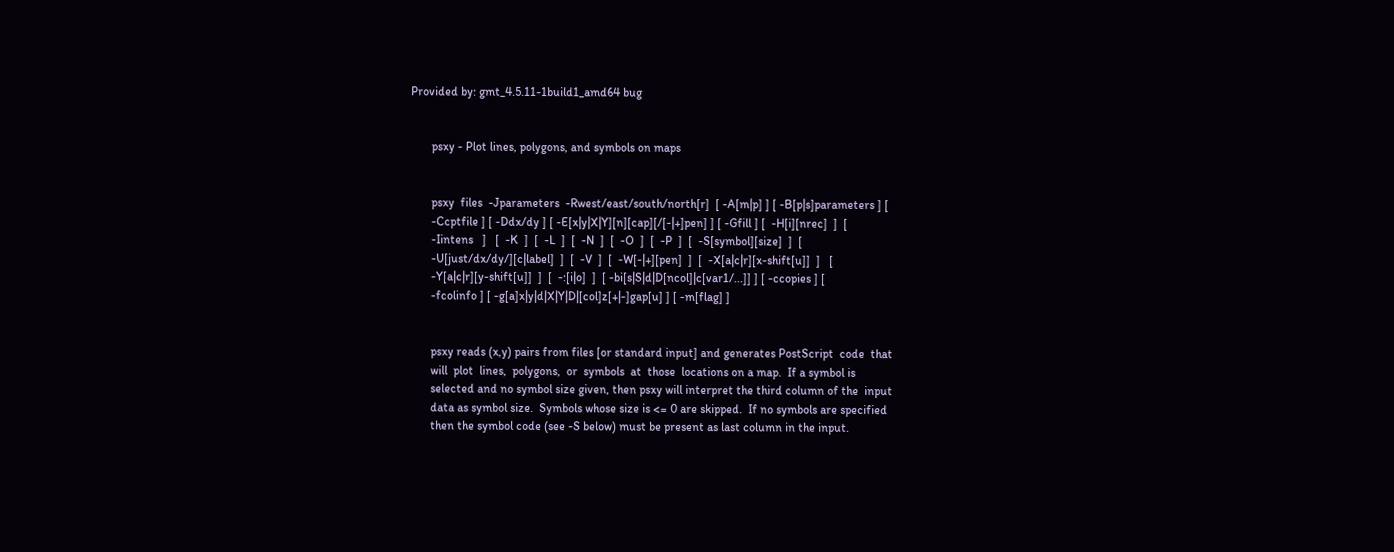Provided by: gmt_4.5.11-1build1_amd64 bug


       psxy - Plot lines, polygons, and symbols on maps


       psxy  files  -Jparameters  -Rwest/east/south/north[r]  [ -A[m|p] ] [ -B[p|s]parameters ] [
       -Ccptfile ] [ -Ddx/dy ] [ -E[x|y|X|Y][n][cap][/[-|+]pen] ] [ -Gfill ] [  -H[i][nrec]  ]  [
       -Iintens   ]   [  -K  ]  [  -L  ]  [  -N  ]  [  -O  ]  [  -P  ]  [  -S[symbol][size]  ]  [
       -U[just/dx/dy/][c|label]  ]  [  -V  ]  [  -W[-|+][pen]  ]  [  -X[a|c|r][x-shift[u]]  ]   [
       -Y[a|c|r][y-shift[u]]  ]  [  -:[i|o]  ]  [ -bi[s|S|d|D[ncol]|c[var1/...]] ] [ -ccopies ] [
       -fcolinfo ] [ -g[a]x|y|d|X|Y|D|[col]z[+|-]gap[u] ] [ -m[flag] ]


       psxy reads (x,y) pairs from files [or standard input] and generates PostScript  code  that
       will  plot  lines,  polygons,  or  symbols  at  those  locations on a map.  If a symbol is
       selected and no symbol size given, then psxy will interpret the third column of the  input
       data as symbol size.  Symbols whose size is <= 0 are skipped.  If no symbols are specified
       then the symbol code (see -S below) must be present as last column in the input.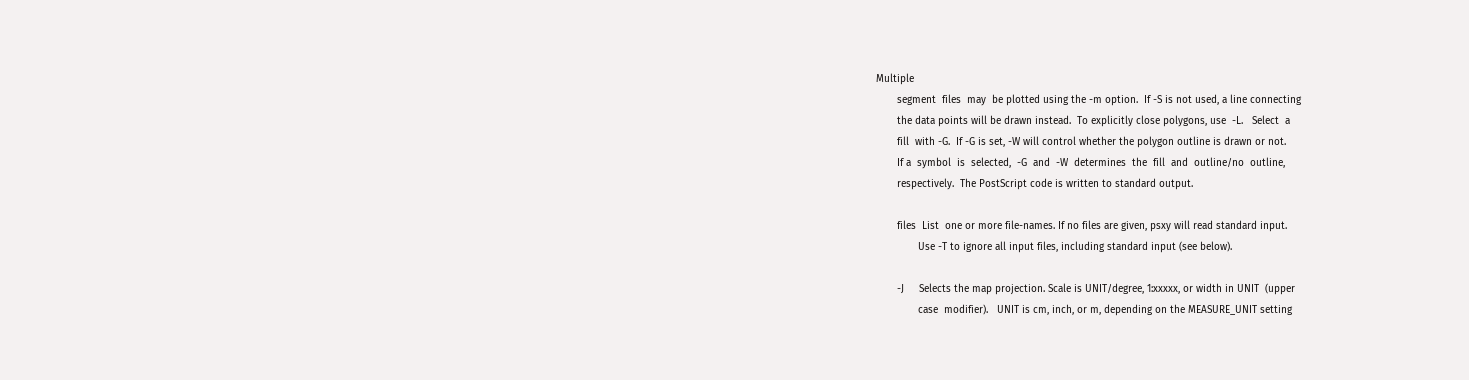Multiple
       segment  files  may  be plotted using the -m option.  If -S is not used, a line connecting
       the data points will be drawn instead.  To explicitly close polygons, use  -L.   Select  a
       fill  with -G.  If -G is set, -W will control whether the polygon outline is drawn or not.
       If a  symbol  is  selected,  -G  and  -W  determines  the  fill  and  outline/no  outline,
       respectively.  The PostScript code is written to standard output.

       files  List  one or more file-names. If no files are given, psxy will read standard input.
              Use -T to ignore all input files, including standard input (see below).

       -J     Selects the map projection. Scale is UNIT/degree, 1:xxxxx, or width in UNIT  (upper
              case  modifier).   UNIT is cm, inch, or m, depending on the MEASURE_UNIT setting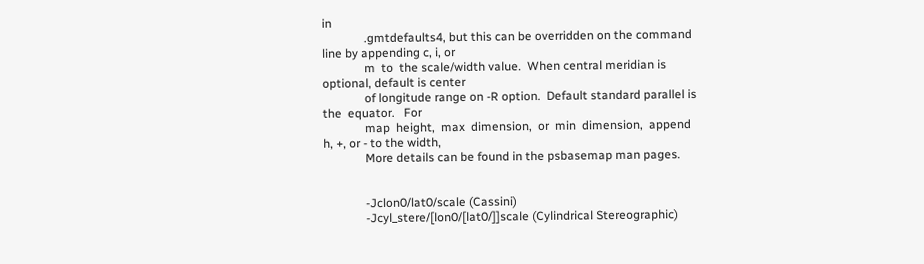in
              .gmtdefaults4, but this can be overridden on the command line by appending c, i, or
              m  to  the scale/width value.  When central meridian is optional, default is center
              of longitude range on -R option.  Default standard parallel is  the  equator.   For
              map  height,  max  dimension,  or  min  dimension,  append h, +, or - to the width,
              More details can be found in the psbasemap man pages.


              -Jclon0/lat0/scale (Cassini)
              -Jcyl_stere/[lon0/[lat0/]]scale (Cylindrical Stereographic)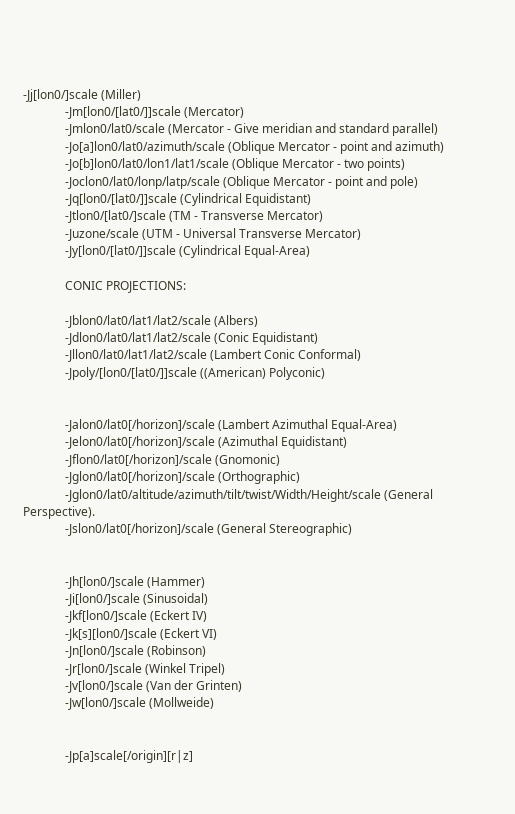-Jj[lon0/]scale (Miller)
              -Jm[lon0/[lat0/]]scale (Mercator)
              -Jmlon0/lat0/scale (Mercator - Give meridian and standard parallel)
              -Jo[a]lon0/lat0/azimuth/scale (Oblique Mercator - point and azimuth)
              -Jo[b]lon0/lat0/lon1/lat1/scale (Oblique Mercator - two points)
              -Joclon0/lat0/lonp/latp/scale (Oblique Mercator - point and pole)
              -Jq[lon0/[lat0/]]scale (Cylindrical Equidistant)
              -Jtlon0/[lat0/]scale (TM - Transverse Mercator)
              -Juzone/scale (UTM - Universal Transverse Mercator)
              -Jy[lon0/[lat0/]]scale (Cylindrical Equal-Area)

              CONIC PROJECTIONS:

              -Jblon0/lat0/lat1/lat2/scale (Albers)
              -Jdlon0/lat0/lat1/lat2/scale (Conic Equidistant)
              -Jllon0/lat0/lat1/lat2/scale (Lambert Conic Conformal)
              -Jpoly/[lon0/[lat0/]]scale ((American) Polyconic)


              -Jalon0/lat0[/horizon]/scale (Lambert Azimuthal Equal-Area)
              -Jelon0/lat0[/horizon]/scale (Azimuthal Equidistant)
              -Jflon0/lat0[/horizon]/scale (Gnomonic)
              -Jglon0/lat0[/horizon]/scale (Orthographic)
              -Jglon0/lat0/altitude/azimuth/tilt/twist/Width/Height/scale (General Perspective).
              -Jslon0/lat0[/horizon]/scale (General Stereographic)


              -Jh[lon0/]scale (Hammer)
              -Ji[lon0/]scale (Sinusoidal)
              -Jkf[lon0/]scale (Eckert IV)
              -Jk[s][lon0/]scale (Eckert VI)
              -Jn[lon0/]scale (Robinson)
              -Jr[lon0/]scale (Winkel Tripel)
              -Jv[lon0/]scale (Van der Grinten)
              -Jw[lon0/]scale (Mollweide)


              -Jp[a]scale[/origin][r|z]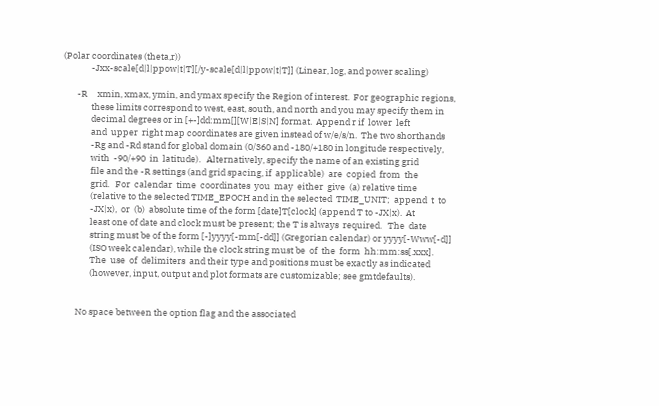(Polar coordinates (theta,r))
              -Jxx-scale[d|l|ppow|t|T][/y-scale[d|l|ppow|t|T]] (Linear, log, and power scaling)

       -R     xmin, xmax, ymin, and ymax specify the Region of interest.  For geographic regions,
              these limits correspond to west, east, south, and north and you may specify them in
              decimal degrees or in [+-]dd:mm[][W|E|S|N] format.  Append r if  lower  left
              and  upper  right map coordinates are given instead of w/e/s/n.  The two shorthands
              -Rg and -Rd stand for global domain (0/360 and -180/+180 in longitude respectively,
              with  -90/+90  in  latitude).   Alternatively, specify the name of an existing grid
              file and the -R settings (and grid spacing, if  applicable)  are  copied  from  the
              grid.   For  calendar  time  coordinates  you  may  either  give  (a) relative time
              (relative to the selected TIME_EPOCH and in the selected  TIME_UNIT;  append  t  to
              -JX|x),  or  (b)  absolute time of the form [date]T[clock] (append T to -JX|x).  At
              least one of date and clock must be present; the T is always  required.   The  date
              string must be of the form [-]yyyy[-mm[-dd]] (Gregorian calendar) or yyyy[-Www[-d]]
              (ISO week calendar), while the clock string must be  of  the  form  hh:mm:ss[.xxx].
              The  use  of  delimiters  and their type and positions must be exactly as indicated
              (however, input, output and plot formats are customizable; see gmtdefaults).


       No space between the option flag and the associated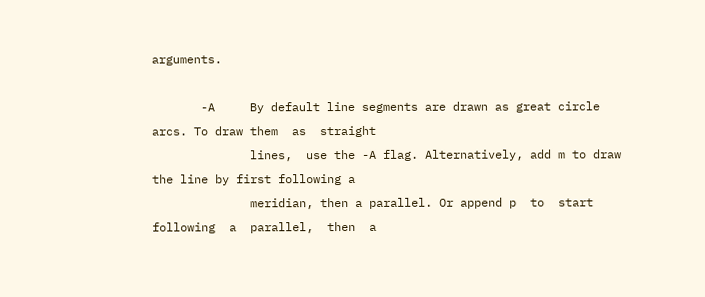arguments.

       -A     By default line segments are drawn as great circle arcs. To draw them  as  straight
              lines,  use the -A flag. Alternatively, add m to draw the line by first following a
              meridian, then a parallel. Or append p  to  start  following  a  parallel,  then  a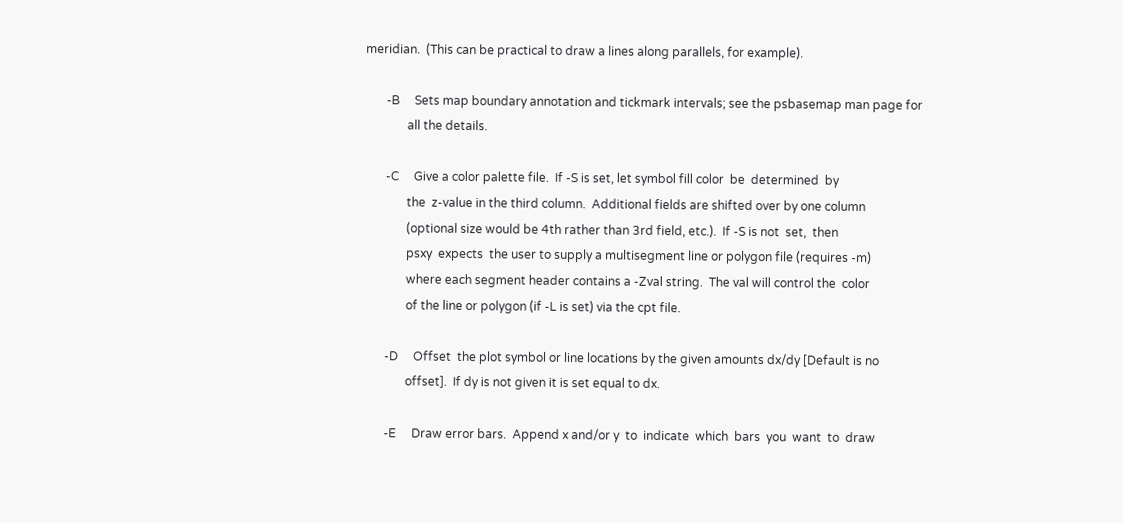meridian.  (This can be practical to draw a lines along parallels, for example).

       -B     Sets map boundary annotation and tickmark intervals; see the psbasemap man page for
              all the details.

       -C     Give a color palette file.  If -S is set, let symbol fill color  be  determined  by
              the  z-value in the third column.  Additional fields are shifted over by one column
              (optional size would be 4th rather than 3rd field, etc.).  If -S is not  set,  then
              psxy  expects  the user to supply a multisegment line or polygon file (requires -m)
              where each segment header contains a -Zval string.  The val will control the  color
              of the line or polygon (if -L is set) via the cpt file.

       -D     Offset  the plot symbol or line locations by the given amounts dx/dy [Default is no
              offset].  If dy is not given it is set equal to dx.

       -E     Draw error bars.  Append x and/or y  to  indicate  which  bars  you  want  to  draw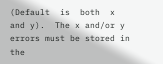(Default  is  both  x  and y).  The x and/or y errors must be stored in the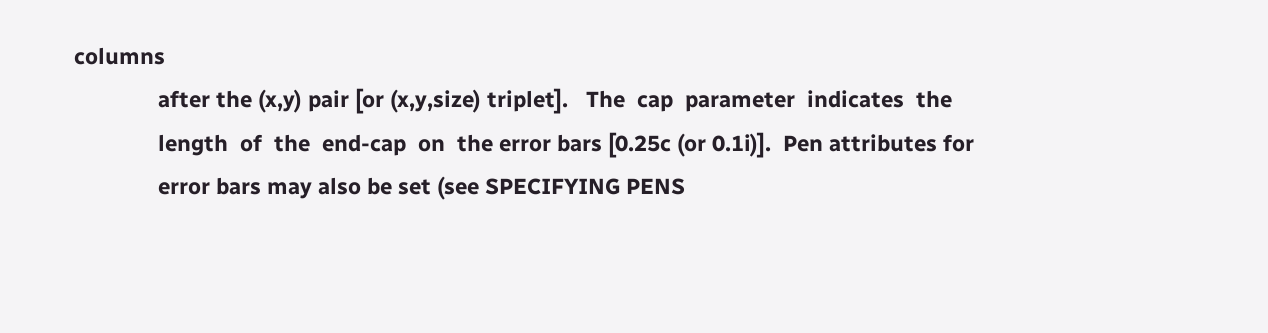columns
              after the (x,y) pair [or (x,y,size) triplet].   The  cap  parameter  indicates  the
              length  of  the  end-cap  on  the error bars [0.25c (or 0.1i)].  Pen attributes for
              error bars may also be set (see SPECIFYING PENS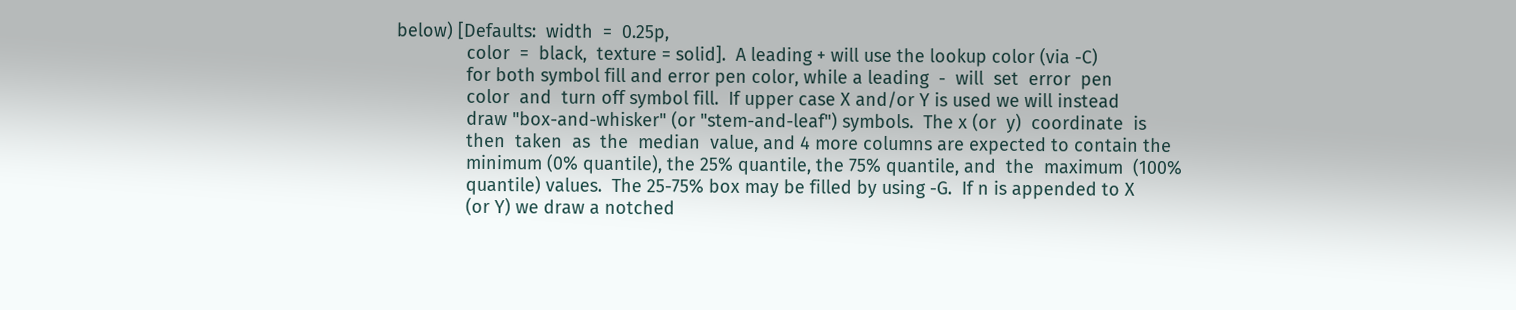below) [Defaults:  width  =  0.25p,
              color  =  black,  texture = solid].  A leading + will use the lookup color (via -C)
              for both symbol fill and error pen color, while a leading  -  will  set  error  pen
              color  and  turn off symbol fill.  If upper case X and/or Y is used we will instead
              draw "box-and-whisker" (or "stem-and-leaf") symbols.  The x (or  y)  coordinate  is
              then  taken  as  the  median  value, and 4 more columns are expected to contain the
              minimum (0% quantile), the 25% quantile, the 75% quantile, and  the  maximum  (100%
              quantile) values.  The 25-75% box may be filled by using -G.  If n is appended to X
              (or Y) we draw a notched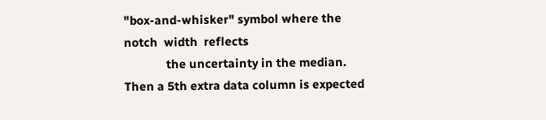"box-and-whisker" symbol where the  notch  width  reflects
              the uncertainty in the median.  Then a 5th extra data column is expected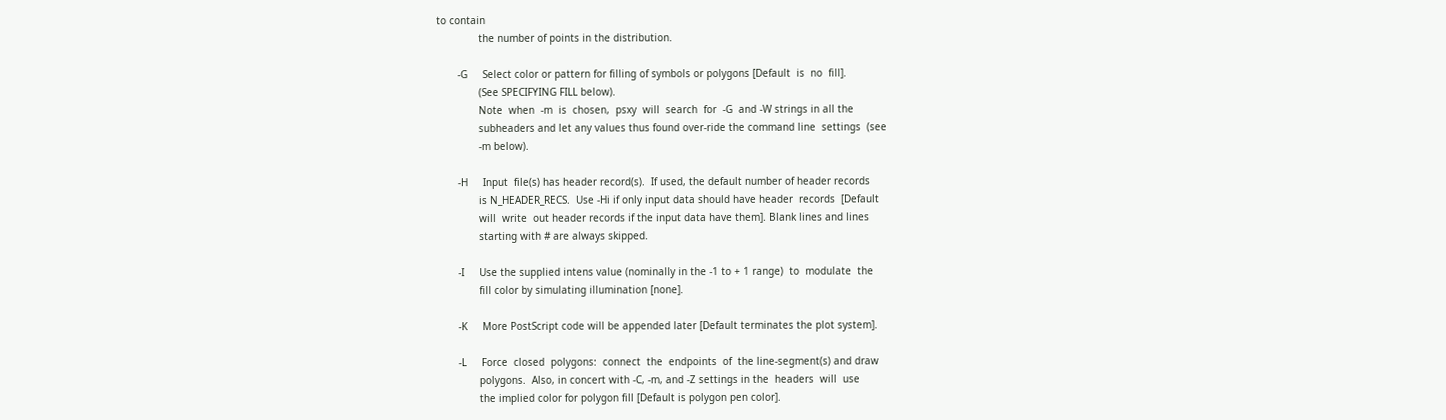to contain
              the number of points in the distribution.

       -G     Select color or pattern for filling of symbols or polygons [Default  is  no  fill].
              (See SPECIFYING FILL below).
              Note  when  -m  is  chosen,  psxy  will  search  for  -G  and -W strings in all the
              subheaders and let any values thus found over-ride the command line  settings  (see
              -m below).

       -H     Input  file(s) has header record(s).  If used, the default number of header records
              is N_HEADER_RECS.  Use -Hi if only input data should have header  records  [Default
              will  write  out header records if the input data have them]. Blank lines and lines
              starting with # are always skipped.

       -I     Use the supplied intens value (nominally in the -1 to + 1 range)  to  modulate  the
              fill color by simulating illumination [none].

       -K     More PostScript code will be appended later [Default terminates the plot system].

       -L     Force  closed  polygons:  connect  the  endpoints  of  the line-segment(s) and draw
              polygons.  Also, in concert with -C, -m, and -Z settings in the  headers  will  use
              the implied color for polygon fill [Default is polygon pen color].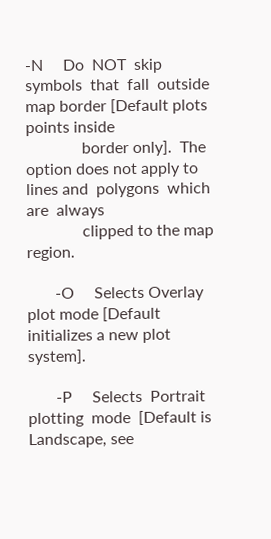-N     Do  NOT  skip  symbols  that  fall  outside map border [Default plots points inside
              border only].  The option does not apply to lines and  polygons  which  are  always
              clipped to the map region.

       -O     Selects Overlay plot mode [Default initializes a new plot system].

       -P     Selects  Portrait  plotting  mode  [Default is Landscape, see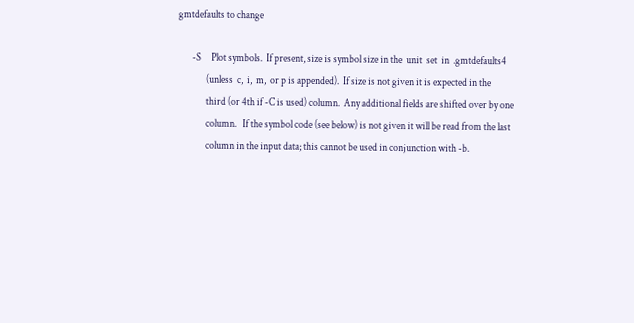gmtdefaults to change

       -S     Plot symbols.  If present, size is symbol size in the  unit  set  in  .gmtdefaults4
              (unless  c,  i,  m,  or p is appended).  If size is not given it is expected in the
              third (or 4th if -C is used) column.  Any additional fields are shifted over by one
              column.   If the symbol code (see below) is not given it will be read from the last
              column in the input data; this cannot be used in conjunction with -b.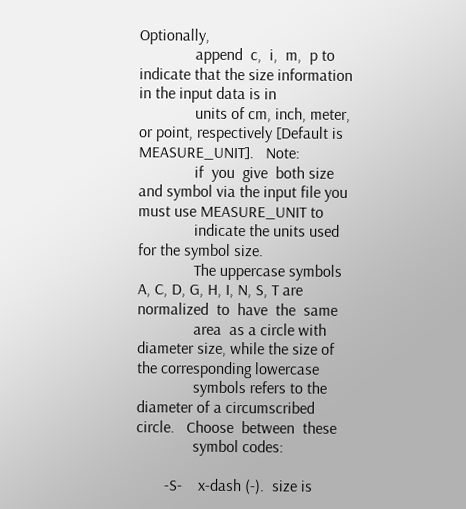Optionally,
              append  c,  i,  m,  p to indicate that the size information in the input data is in
              units of cm, inch, meter, or point, respectively [Default is MEASURE_UNIT].   Note:
              if  you  give  both size and symbol via the input file you must use MEASURE_UNIT to
              indicate the units used for the symbol size.
              The uppercase symbols A, C, D, G, H, I, N, S, T are normalized  to  have  the  same
              area  as a circle with diameter size, while the size of the corresponding lowercase
              symbols refers to the diameter of a circumscribed  circle.   Choose  between  these
              symbol codes:

       -S-    x-dash (-).  size is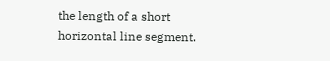the length of a short horizontal line segment.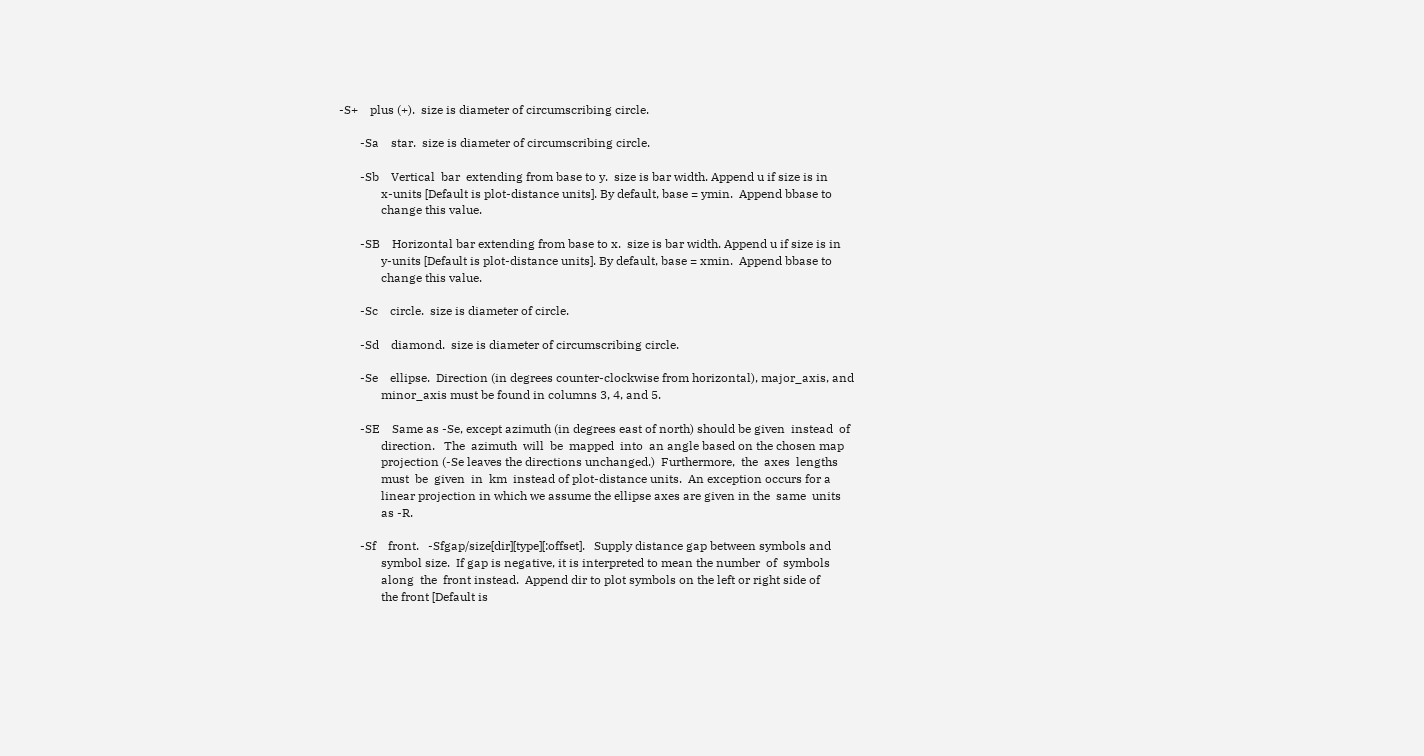-S+    plus (+).  size is diameter of circumscribing circle.

       -Sa    star.  size is diameter of circumscribing circle.

       -Sb    Vertical  bar  extending from base to y.  size is bar width. Append u if size is in
              x-units [Default is plot-distance units]. By default, base = ymin.  Append bbase to
              change this value.

       -SB    Horizontal bar extending from base to x.  size is bar width. Append u if size is in
              y-units [Default is plot-distance units]. By default, base = xmin.  Append bbase to
              change this value.

       -Sc    circle.  size is diameter of circle.

       -Sd    diamond.  size is diameter of circumscribing circle.

       -Se    ellipse.  Direction (in degrees counter-clockwise from horizontal), major_axis, and
              minor_axis must be found in columns 3, 4, and 5.

       -SE    Same as -Se, except azimuth (in degrees east of north) should be given  instead  of
              direction.   The  azimuth  will  be  mapped  into  an angle based on the chosen map
              projection (-Se leaves the directions unchanged.)  Furthermore,  the  axes  lengths
              must  be  given  in  km  instead of plot-distance units.  An exception occurs for a
              linear projection in which we assume the ellipse axes are given in the  same  units
              as -R.

       -Sf    front.   -Sfgap/size[dir][type][:offset].   Supply distance gap between symbols and
              symbol size.  If gap is negative, it is interpreted to mean the number  of  symbols
              along  the  front instead.  Append dir to plot symbols on the left or right side of
              the front [Default is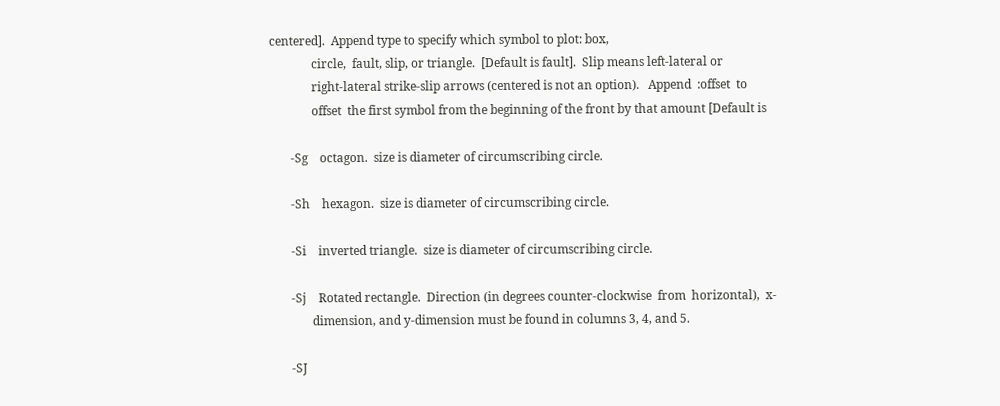centered].  Append type to specify which symbol to plot: box,
              circle,  fault, slip, or triangle.  [Default is fault].  Slip means left-lateral or
              right-lateral strike-slip arrows (centered is not an option).   Append  :offset  to
              offset  the first symbol from the beginning of the front by that amount [Default is

       -Sg    octagon.  size is diameter of circumscribing circle.

       -Sh    hexagon.  size is diameter of circumscribing circle.

       -Si    inverted triangle.  size is diameter of circumscribing circle.

       -Sj    Rotated rectangle.  Direction (in degrees counter-clockwise  from  horizontal),  x-
              dimension, and y-dimension must be found in columns 3, 4, and 5.

       -SJ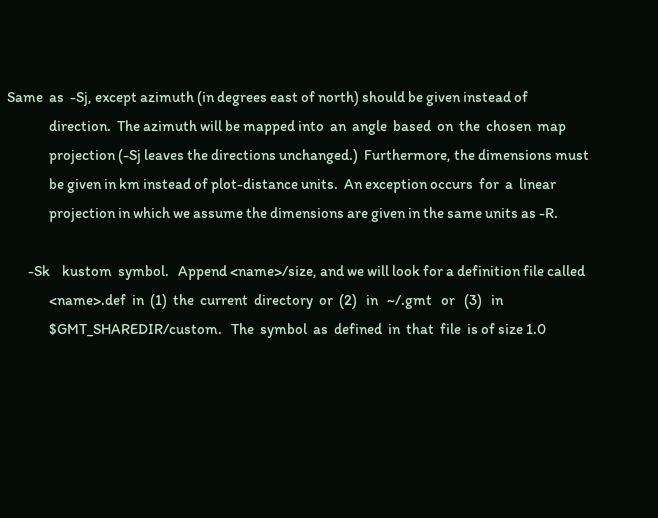Same  as  -Sj, except azimuth (in degrees east of north) should be given instead of
              direction.  The azimuth will be mapped into  an  angle  based  on  the  chosen  map
              projection (-Sj leaves the directions unchanged.)  Furthermore, the dimensions must
              be given in km instead of plot-distance units.  An exception occurs  for  a  linear
              projection in which we assume the dimensions are given in the same units as -R.

       -Sk    kustom  symbol.   Append <name>/size, and we will look for a definition file called
              <name>.def  in  (1)  the  current  directory  or  (2)   in   ~/.gmt   or   (3)   in
              $GMT_SHAREDIR/custom.   The  symbol  as  defined  in  that  file  is of size 1.0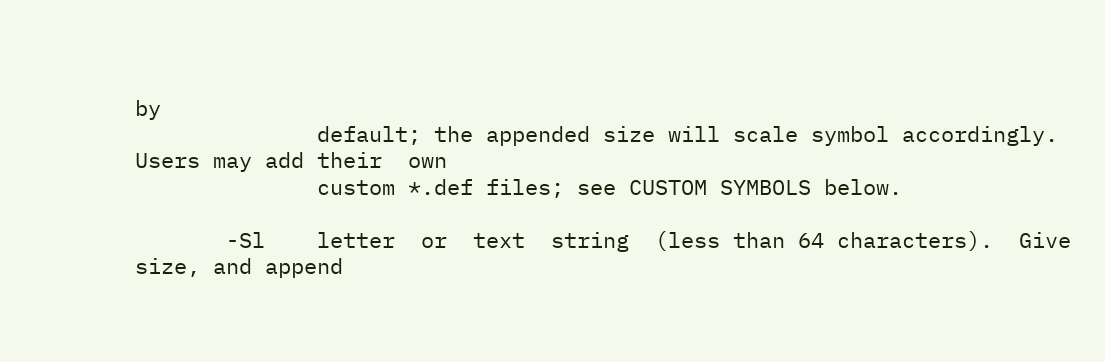by
              default; the appended size will scale symbol accordingly.  Users may add their  own
              custom *.def files; see CUSTOM SYMBOLS below.

       -Sl    letter  or  text  string  (less than 64 characters).  Give size, and append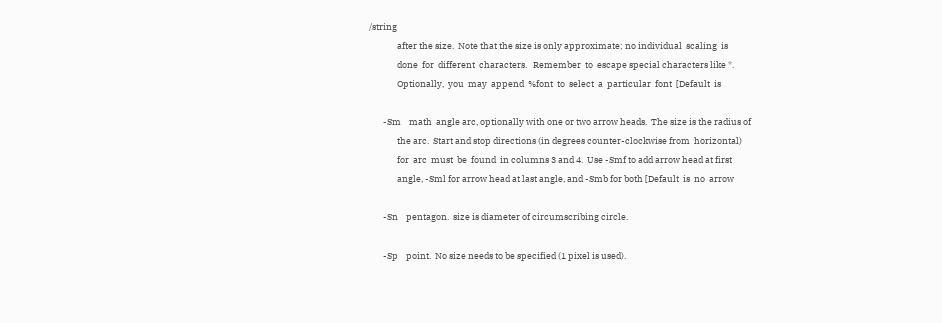/string
              after the size.  Note that the size is only approximate; no individual  scaling  is
              done  for  different  characters.   Remember  to  escape special characters like *.
              Optionally,  you  may  append  %font  to  select  a  particular  font  [Default  is

       -Sm    math  angle arc, optionally with one or two arrow heads.  The size is the radius of
              the arc.  Start and stop directions (in degrees counter-clockwise from  horizontal)
              for  arc  must  be  found  in columns 3 and 4.  Use -Smf to add arrow head at first
              angle, -Sml for arrow head at last angle, and -Smb for both [Default  is  no  arrow

       -Sn    pentagon.  size is diameter of circumscribing circle.

       -Sp    point.  No size needs to be specified (1 pixel is used).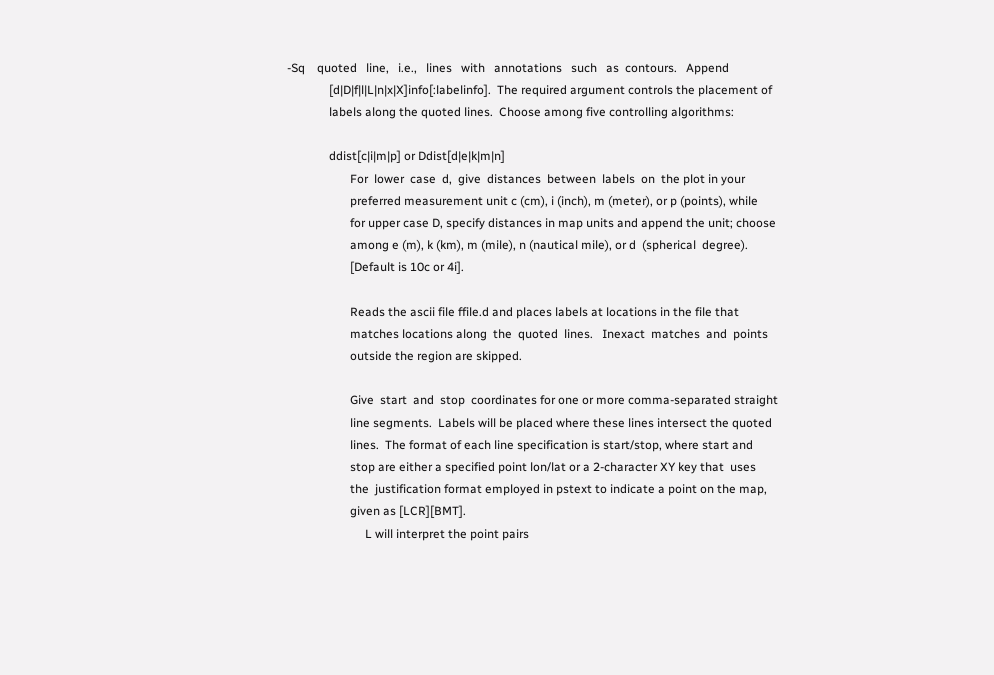-Sq    quoted   line,   i.e.,   lines   with   annotations   such   as  contours.   Append
              [d|D|f|l|L|n|x|X]info[:labelinfo].  The required argument controls the placement of
              labels along the quoted lines.  Choose among five controlling algorithms:

              ddist[c|i|m|p] or Ddist[d|e|k|m|n]
                     For  lower  case  d,  give  distances  between  labels  on  the plot in your
                     preferred measurement unit c (cm), i (inch), m (meter), or p (points), while
                     for upper case D, specify distances in map units and append the unit; choose
                     among e (m), k (km), m (mile), n (nautical mile), or d  (spherical  degree).
                     [Default is 10c or 4i].

                     Reads the ascii file ffile.d and places labels at locations in the file that
                     matches locations along  the  quoted  lines.   Inexact  matches  and  points
                     outside the region are skipped.

                     Give  start  and  stop  coordinates for one or more comma-separated straight
                     line segments.  Labels will be placed where these lines intersect the quoted
                     lines.  The format of each line specification is start/stop, where start and
                     stop are either a specified point lon/lat or a 2-character XY key that  uses
                     the  justification format employed in pstext to indicate a point on the map,
                     given as [LCR][BMT].
                          L will interpret the point pairs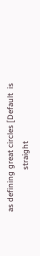as defining great circles [Default  is
                     straight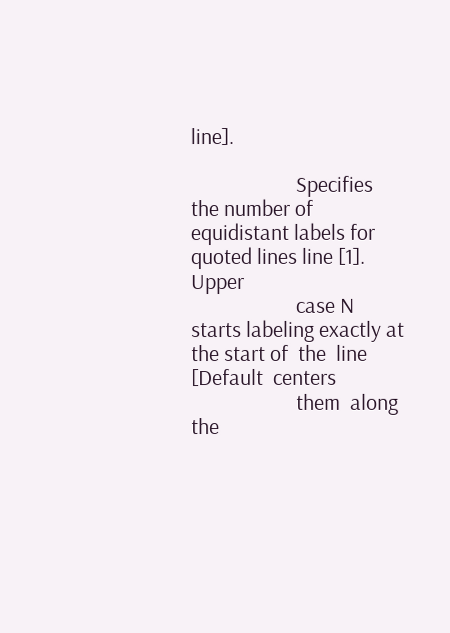line].

                     Specifies the number of equidistant labels for quoted lines line [1].  Upper
                     case N starts labeling exactly at the start of  the  line  [Default  centers
                     them  along  the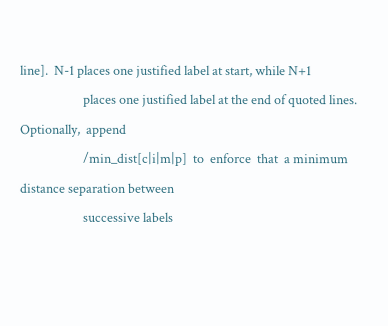line].  N-1 places one justified label at start, while N+1
                     places one justified label at the end of quoted lines.   Optionally,  append
                     /min_dist[c|i|m|p]  to  enforce  that  a minimum distance separation between
                     successive labels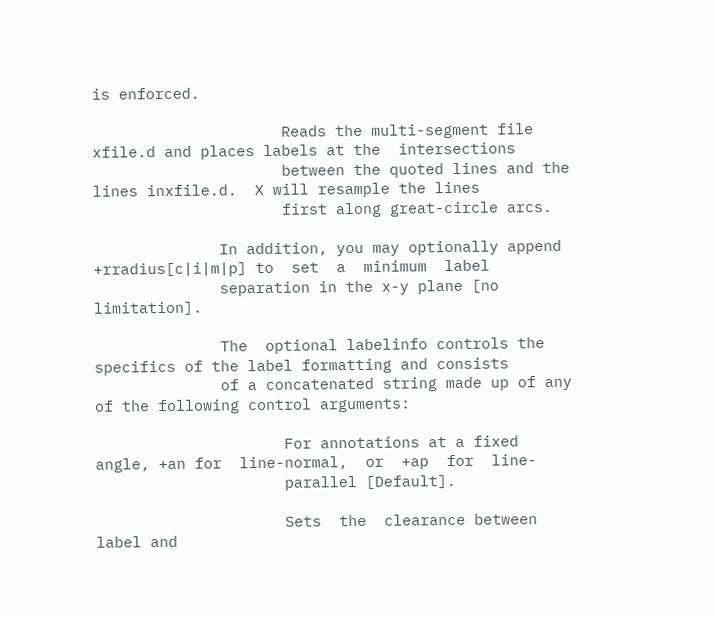is enforced.

                     Reads the multi-segment file xfile.d and places labels at the  intersections
                     between the quoted lines and the lines inxfile.d.  X will resample the lines
                     first along great-circle arcs.

              In addition, you may optionally append +rradius[c|i|m|p] to  set  a  minimum  label
              separation in the x-y plane [no limitation].

              The  optional labelinfo controls the specifics of the label formatting and consists
              of a concatenated string made up of any of the following control arguments:

                     For annotations at a fixed angle, +an for  line-normal,  or  +ap  for  line-
                     parallel [Default].

                     Sets  the  clearance between label and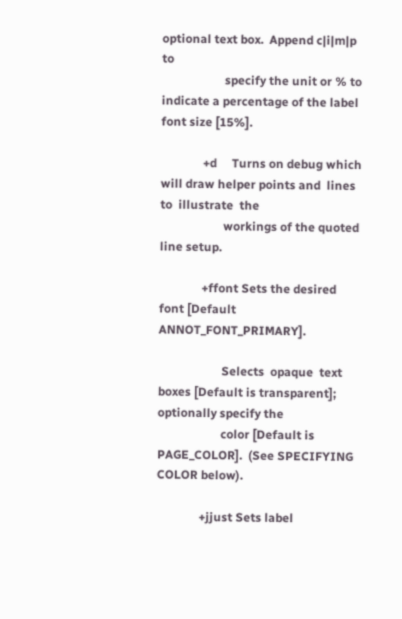optional text box.  Append c|i|m|p to
                     specify the unit or % to indicate a percentage of the label font size [15%].

              +d     Turns on debug which will draw helper points and  lines  to  illustrate  the
                     workings of the quoted line setup.

              +ffont Sets the desired font [Default ANNOT_FONT_PRIMARY].

                     Selects  opaque  text boxes [Default is transparent]; optionally specify the
                     color [Default is PAGE_COLOR].  (See SPECIFYING COLOR below).

              +jjust Sets label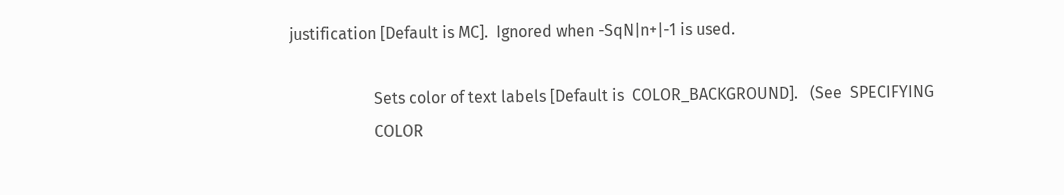justification [Default is MC].  Ignored when -SqN|n+|-1 is used.

                     Sets color of text labels [Default is  COLOR_BACKGROUND].   (See  SPECIFYING
                     COLOR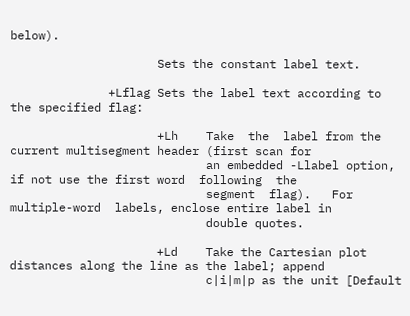below).

                     Sets the constant label text.

              +Lflag Sets the label text according to the specified flag:

                     +Lh    Take  the  label from the current multisegment header (first scan for
                            an embedded -Llabel option, if not use the first word  following  the
                            segment  flag).   For  multiple-word  labels, enclose entire label in
                            double quotes.

                     +Ld    Take the Cartesian plot distances along the line as the label; append
                            c|i|m|p as the unit [Default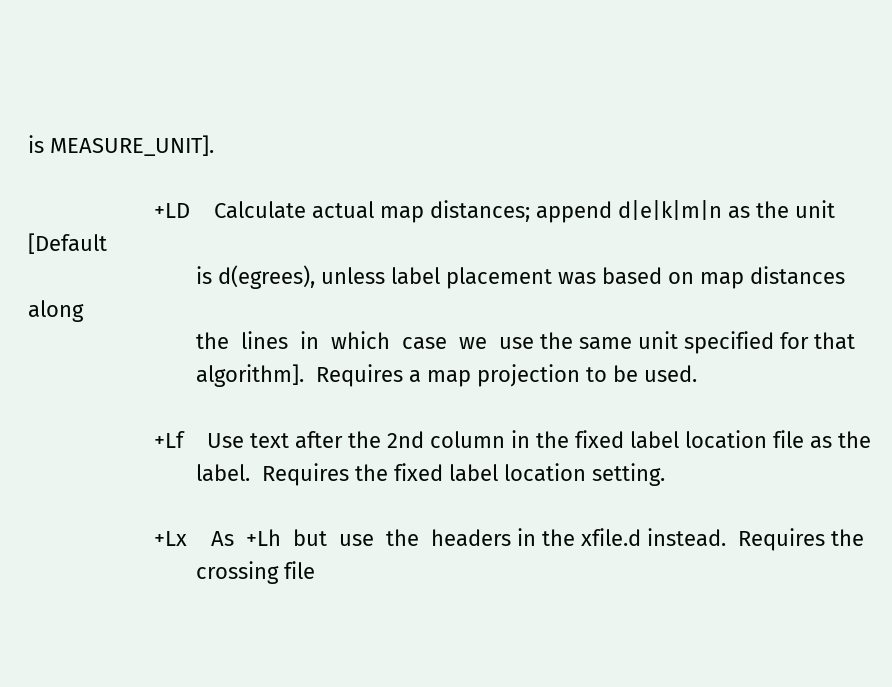is MEASURE_UNIT].

                     +LD    Calculate actual map distances; append d|e|k|m|n as the unit [Default
                            is d(egrees), unless label placement was based on map distances along
                            the  lines  in  which  case  we  use the same unit specified for that
                            algorithm].  Requires a map projection to be used.

                     +Lf    Use text after the 2nd column in the fixed label location file as the
                            label.  Requires the fixed label location setting.

                     +Lx    As  +Lh  but  use  the  headers in the xfile.d instead.  Requires the
                            crossing file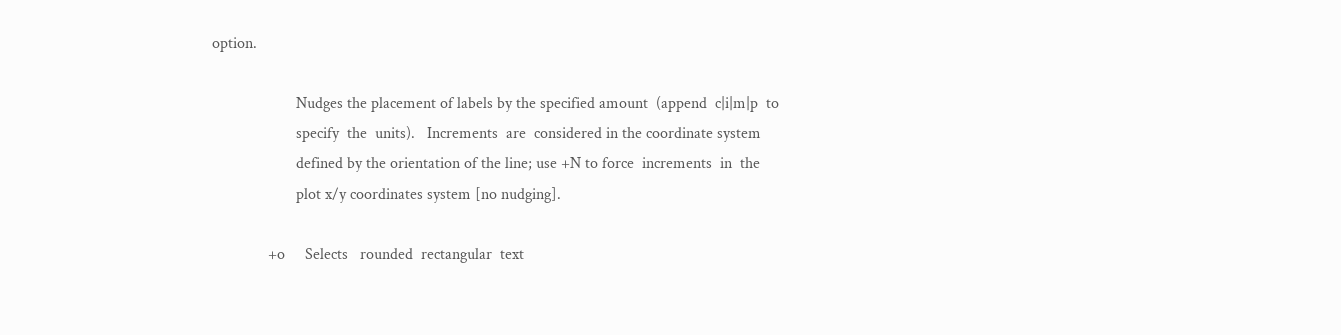option.

                     Nudges the placement of labels by the specified amount  (append  c|i|m|p  to
                     specify  the  units).   Increments  are  considered in the coordinate system
                     defined by the orientation of the line; use +N to force  increments  in  the
                     plot x/y coordinates system [no nudging].

              +o     Selects   rounded  rectangular  text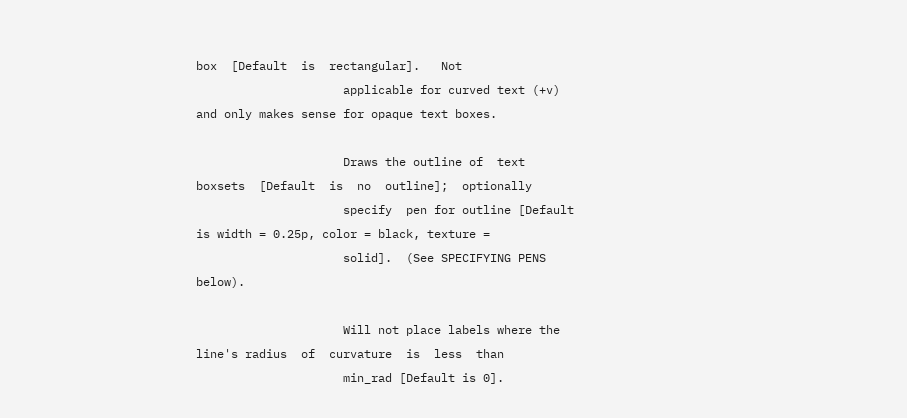box  [Default  is  rectangular].   Not
                     applicable for curved text (+v) and only makes sense for opaque text boxes.

                     Draws the outline of  text  boxsets  [Default  is  no  outline];  optionally
                     specify  pen for outline [Default is width = 0.25p, color = black, texture =
                     solid].  (See SPECIFYING PENS below).

                     Will not place labels where the line's radius  of  curvature  is  less  than
                     min_rad [Default is 0].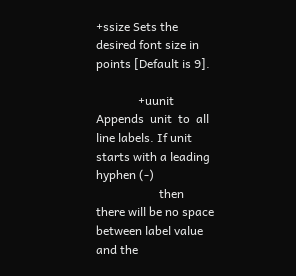+ssize Sets the desired font size in points [Default is 9].

              +uunit Appends  unit  to  all line labels. If unit starts with a leading hyphen (-)
                     then there will be no space between label value and the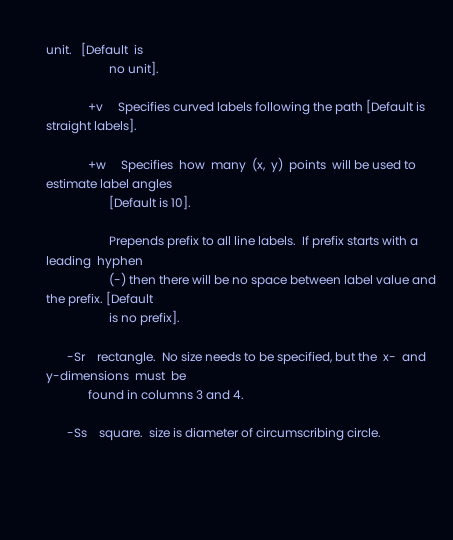unit.   [Default  is
                     no unit].

              +v     Specifies curved labels following the path [Default is straight labels].

              +w     Specifies  how  many  (x,  y)  points  will be used to estimate label angles
                     [Default is 10].

                     Prepends prefix to all line labels.  If prefix starts with a leading  hyphen
                     (-) then there will be no space between label value and the prefix. [Default
                     is no prefix].

       -Sr    rectangle.  No size needs to be specified, but the  x-  and  y-dimensions  must  be
              found in columns 3 and 4.

       -Ss    square.  size is diameter of circumscribing circle.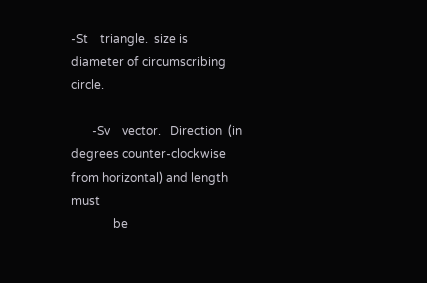-St    triangle.  size is diameter of circumscribing circle.

       -Sv    vector.   Direction  (in degrees counter-clockwise from horizontal) and length must
              be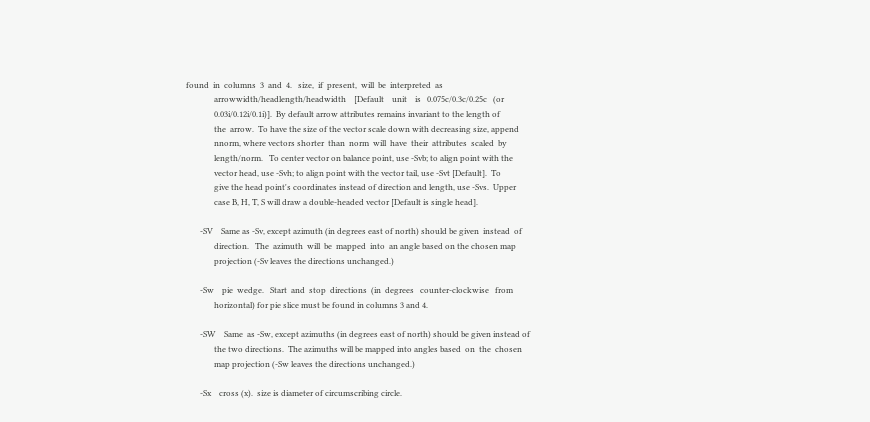found  in  columns  3  and  4.   size,  if  present,  will  be  interpreted  as
              arrowwidth/headlength/headwidth    [Default    unit    is   0.075c/0.3c/0.25c   (or
              0.03i/0.12i/0.1i)].  By default arrow attributes remains invariant to the length of
              the  arrow.  To have the size of the vector scale down with decreasing size, append
              nnorm, where vectors shorter  than  norm  will  have  their  attributes  scaled  by
              length/norm.   To center vector on balance point, use -Svb; to align point with the
              vector head, use -Svh; to align point with the vector tail, use -Svt [Default].  To
              give the head point's coordinates instead of direction and length, use -Svs.  Upper
              case B, H, T, S will draw a double-headed vector [Default is single head].

       -SV    Same as -Sv, except azimuth (in degrees east of north) should be given  instead  of
              direction.   The  azimuth  will  be  mapped  into  an angle based on the chosen map
              projection (-Sv leaves the directions unchanged.)

       -Sw    pie  wedge.   Start  and  stop  directions  (in  degrees   counter-clockwise   from
              horizontal) for pie slice must be found in columns 3 and 4.

       -SW    Same  as -Sw, except azimuths (in degrees east of north) should be given instead of
              the two directions.  The azimuths will be mapped into angles based  on  the  chosen
              map projection (-Sw leaves the directions unchanged.)

       -Sx    cross (x).  size is diameter of circumscribing circle.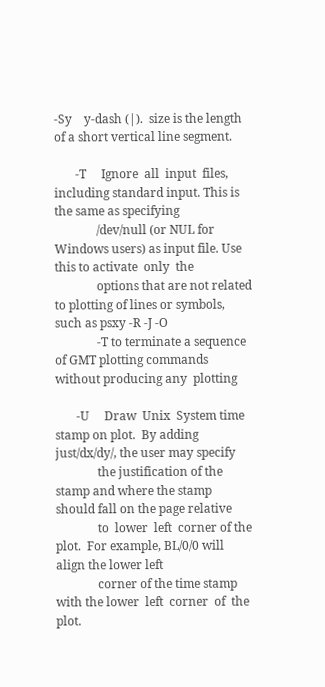-Sy    y-dash (|).  size is the length of a short vertical line segment.

       -T     Ignore  all  input  files, including standard input. This is the same as specifying
              /dev/null (or NUL for Windows users) as input file. Use this to activate  only  the
              options that are not related to plotting of lines or symbols, such as psxy -R -J -O
              -T to terminate a sequence of GMT plotting commands without producing any  plotting

       -U     Draw  Unix  System time stamp on plot.  By adding just/dx/dy/, the user may specify
              the justification of the stamp and where the stamp should fall on the page relative
              to  lower  left  corner of the plot.  For example, BL/0/0 will align the lower left
              corner of the time stamp with the lower  left  corner  of  the  plot.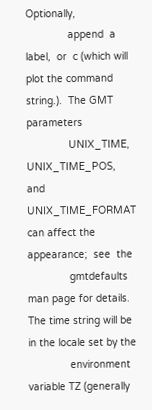Optionally,
              append  a  label,  or  c (which will plot the command string.).  The GMT parameters
              UNIX_TIME, UNIX_TIME_POS, and UNIX_TIME_FORMAT can affect the appearance;  see  the
              gmtdefaults man page for details.  The time string will be in the locale set by the
              environment variable TZ (generally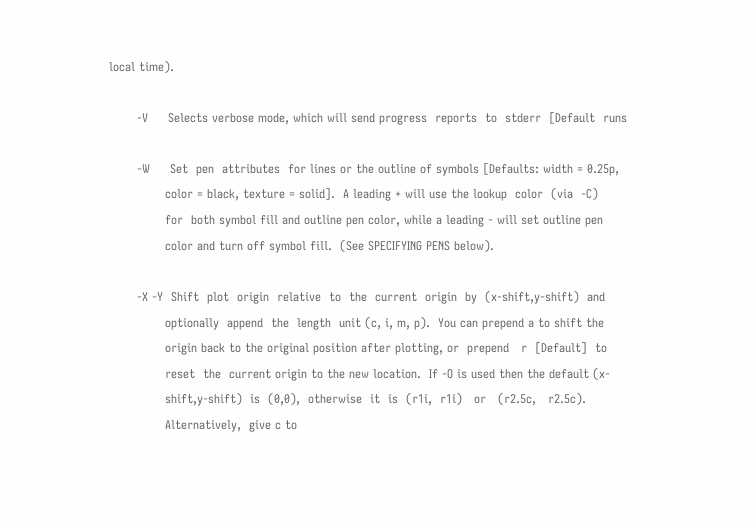local time).

       -V     Selects verbose mode, which will send progress  reports  to  stderr  [Default  runs

       -W     Set  pen  attributes  for lines or the outline of symbols [Defaults: width = 0.25p,
              color = black, texture = solid].  A leading + will use the lookup  color  (via  -C)
              for  both symbol fill and outline pen color, while a leading - will set outline pen
              color and turn off symbol fill.  (See SPECIFYING PENS below).

       -X -Y  Shift  plot  origin  relative  to  the  current  origin  by  (x-shift,y-shift)  and
              optionally  append  the  length  unit (c, i, m, p).  You can prepend a to shift the
              origin back to the original position after plotting, or  prepend   r  [Default]  to
              reset  the  current origin to the new location.  If -O is used then the default (x-
              shift,y-shift)  is  (0,0),  otherwise  it  is  (r1i,  r1i)   or   (r2.5c,   r2.5c).
              Alternatively,  give c to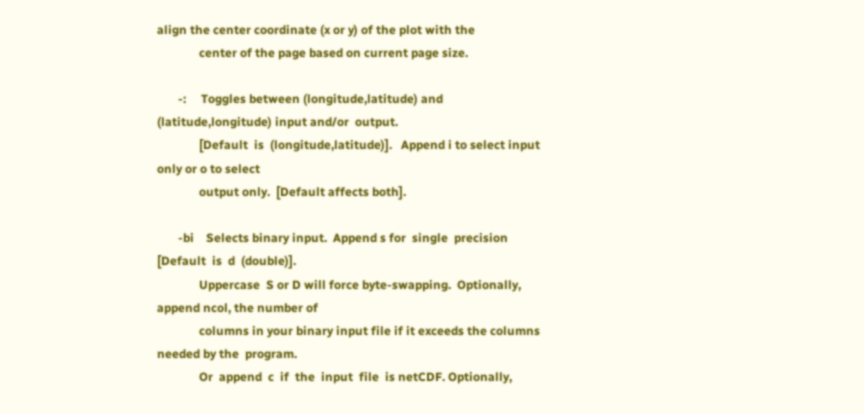align the center coordinate (x or y) of the plot with the
              center of the page based on current page size.

       -:     Toggles between (longitude,latitude) and (latitude,longitude) input and/or  output.
              [Default  is  (longitude,latitude)].   Append i to select input only or o to select
              output only.  [Default affects both].

       -bi    Selects binary input.  Append s for  single  precision  [Default  is  d  (double)].
              Uppercase  S or D will force byte-swapping.  Optionally, append ncol, the number of
              columns in your binary input file if it exceeds the columns needed by the  program.
              Or  append  c  if  the  input  file  is netCDF. Optionally,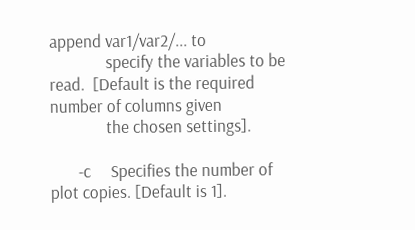append var1/var2/... to
              specify the variables to be read.  [Default is the required number of columns given
              the chosen settings].

       -c     Specifies the number of plot copies. [Default is 1].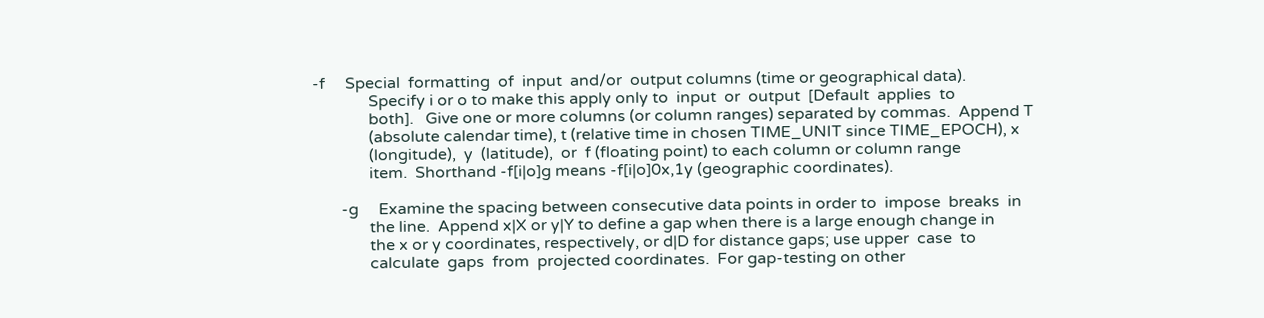-f     Special  formatting  of  input  and/or  output columns (time or geographical data).
              Specify i or o to make this apply only to  input  or  output  [Default  applies  to
              both].   Give one or more columns (or column ranges) separated by commas.  Append T
              (absolute calendar time), t (relative time in chosen TIME_UNIT since TIME_EPOCH), x
              (longitude),  y  (latitude),  or  f (floating point) to each column or column range
              item.  Shorthand -f[i|o]g means -f[i|o]0x,1y (geographic coordinates).

       -g     Examine the spacing between consecutive data points in order to  impose  breaks  in
              the line.  Append x|X or y|Y to define a gap when there is a large enough change in
              the x or y coordinates, respectively, or d|D for distance gaps; use upper  case  to
              calculate  gaps  from  projected coordinates.  For gap-testing on other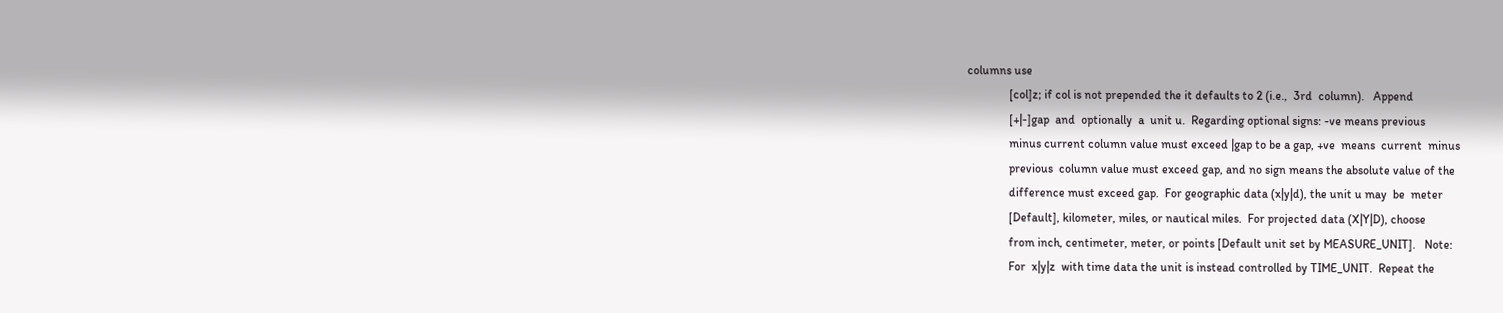columns use
              [col]z; if col is not prepended the it defaults to 2 (i.e.,  3rd  column).   Append
              [+|-]gap  and  optionally  a  unit u.  Regarding optional signs: -ve means previous
              minus current column value must exceed |gap to be a gap, +ve  means  current  minus
              previous  column value must exceed gap, and no sign means the absolute value of the
              difference must exceed gap.  For geographic data (x|y|d), the unit u may  be  meter
              [Default], kilometer, miles, or nautical miles.  For projected data (X|Y|D), choose
              from inch, centimeter, meter, or points [Default unit set by MEASURE_UNIT].   Note:
              For  x|y|z  with time data the unit is instead controlled by TIME_UNIT.  Repeat the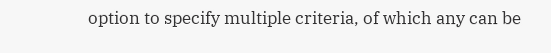option to specify multiple criteria, of which any can be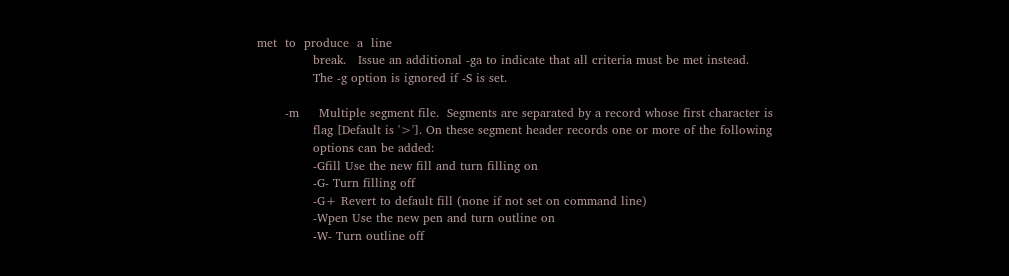met  to  produce  a  line
              break.   Issue an additional -ga to indicate that all criteria must be met instead.
              The -g option is ignored if -S is set.

       -m     Multiple segment file.  Segments are separated by a record whose first character is
              flag [Default is '>']. On these segment header records one or more of the following
              options can be added:
              -Gfill Use the new fill and turn filling on
              -G- Turn filling off
              -G+ Revert to default fill (none if not set on command line)
              -Wpen Use the new pen and turn outline on
              -W- Turn outline off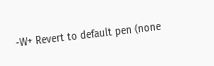-W+ Revert to default pen (none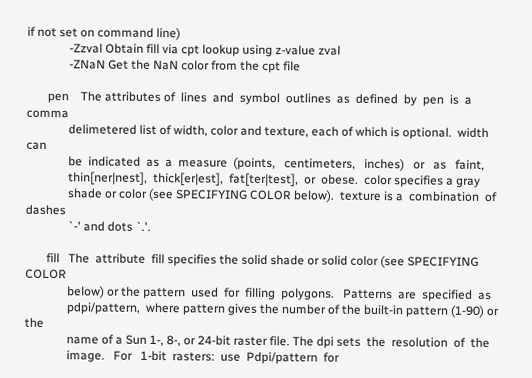if not set on command line)
              -Zzval Obtain fill via cpt lookup using z-value zval
              -ZNaN Get the NaN color from the cpt file

       pen    The attributes of  lines  and  symbol  outlines  as  defined  by  pen  is  a  comma
              delimetered list of width, color and texture, each of which is optional.  width can
              be  indicated  as  a  measure  (points,   centimeters,   inches)   or   as   faint,
              thin[ner|nest],  thick[er|est],  fat[ter|test],  or  obese.  color specifies a gray
              shade or color (see SPECIFYING COLOR below).  texture is a  combination  of  dashes
              `-' and dots `.'.

       fill   The  attribute  fill specifies the solid shade or solid color (see SPECIFYING COLOR
              below) or the pattern  used  for  filling  polygons.   Patterns  are  specified  as
              pdpi/pattern,  where pattern gives the number of the built-in pattern (1-90) or the
              name of a Sun 1-, 8-, or 24-bit raster file. The dpi sets  the  resolution  of  the
              image.   For   1-bit  rasters:  use  Pdpi/pattern  for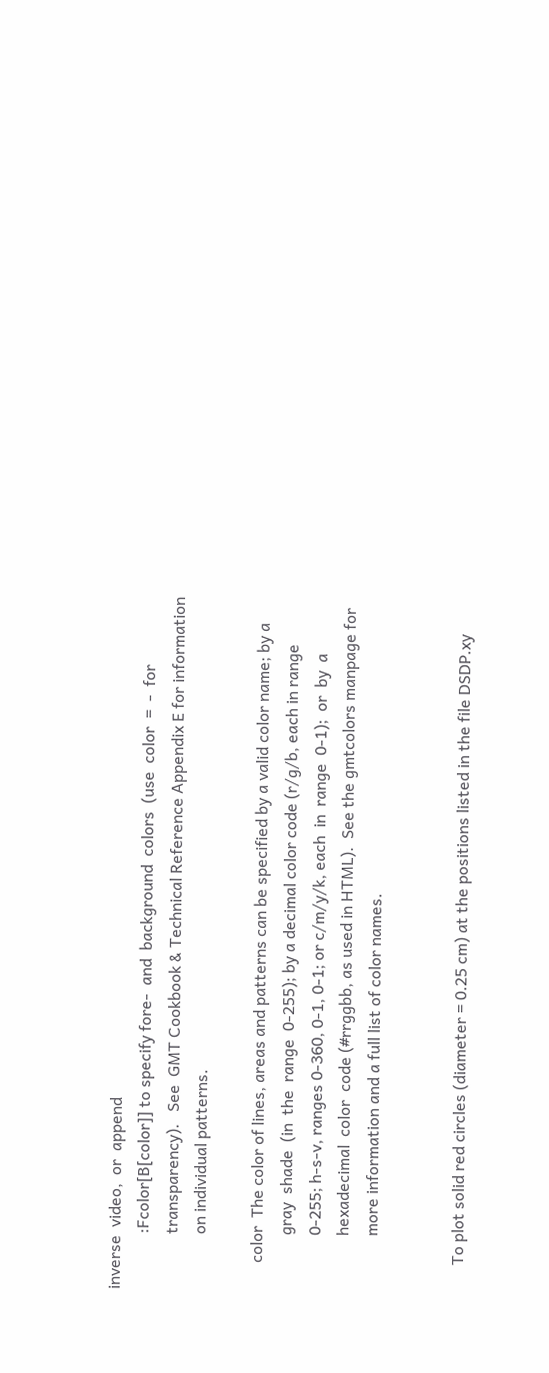inverse  video,  or  append
              :Fcolor[B[color]] to specify fore-  and  background  colors  (use  color  =  -  for
              transparency).   See  GMT Cookbook & Technical Reference Appendix E for information
              on individual patterns.

       color  The color of lines, areas and patterns can be specified by a valid color name; by a
              gray  shade  (in  the  range  0-255); by a decimal color code (r/g/b, each in range
              0-255; h-s-v, ranges 0-360, 0-1, 0-1; or c/m/y/k, each  in  range  0-1);  or  by  a
              hexadecimal  color  code (#rrggbb, as used in HTML).  See the gmtcolors manpage for
              more information and a full list of color names.


       To plot solid red circles (diameter = 0.25 cm) at the positions listed in the file DSDP.xy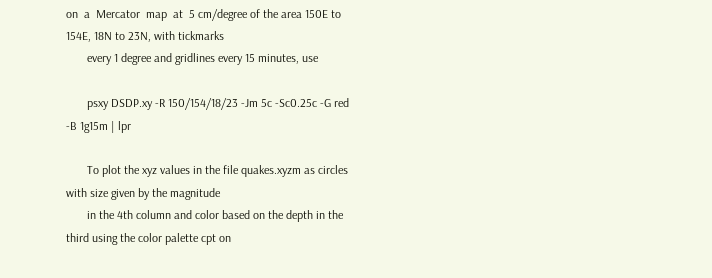on  a  Mercator  map  at  5 cm/degree of the area 150E to 154E, 18N to 23N, with tickmarks
       every 1 degree and gridlines every 15 minutes, use

       psxy DSDP.xy -R 150/154/18/23 -Jm 5c -Sc0.25c -G red -B 1g15m | lpr

       To plot the xyz values in the file quakes.xyzm as circles with size given by the magnitude
       in the 4th column and color based on the depth in the third using the color palette cpt on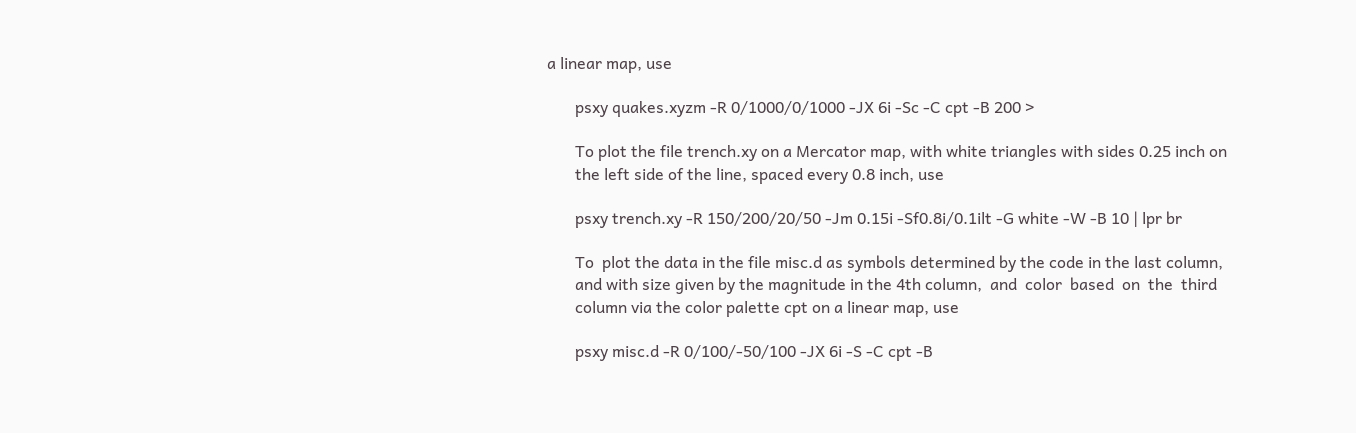a linear map, use

       psxy quakes.xyzm -R 0/1000/0/1000 -JX 6i -Sc -C cpt -B 200 >

       To plot the file trench.xy on a Mercator map, with white triangles with sides 0.25 inch on
       the left side of the line, spaced every 0.8 inch, use

       psxy trench.xy -R 150/200/20/50 -Jm 0.15i -Sf0.8i/0.1ilt -G white -W -B 10 | lpr br

       To  plot the data in the file misc.d as symbols determined by the code in the last column,
       and with size given by the magnitude in the 4th column,  and  color  based  on  the  third
       column via the color palette cpt on a linear map, use

       psxy misc.d -R 0/100/-50/100 -JX 6i -S -C cpt -B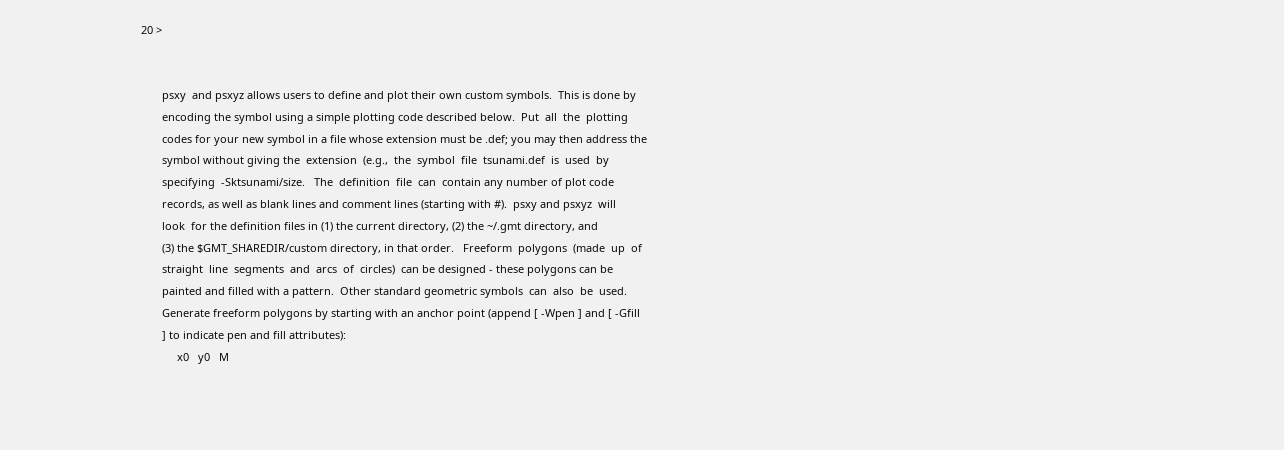20 >


       psxy  and psxyz allows users to define and plot their own custom symbols.  This is done by
       encoding the symbol using a simple plotting code described below.  Put  all  the  plotting
       codes for your new symbol in a file whose extension must be .def; you may then address the
       symbol without giving the  extension  (e.g.,  the  symbol  file  tsunami.def  is  used  by
       specifying  -Sktsunami/size.   The  definition  file  can  contain any number of plot code
       records, as well as blank lines and comment lines (starting with #).  psxy and psxyz  will
       look  for the definition files in (1) the current directory, (2) the ~/.gmt directory, and
       (3) the $GMT_SHAREDIR/custom directory, in that order.   Freeform  polygons  (made  up  of
       straight  line  segments  and  arcs  of  circles)  can be designed - these polygons can be
       painted and filled with a pattern.  Other standard geometric symbols  can  also  be  used.
       Generate freeform polygons by starting with an anchor point (append [ -Wpen ] and [ -Gfill
       ] to indicate pen and fill attributes):
            x0   y0   M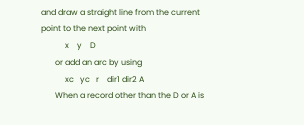and draw a straight line from the current point to the next point with
            x    y    D
       or add an arc by using
            xc   yc   r    dir1 dir2 A
       When a record other than the D or A is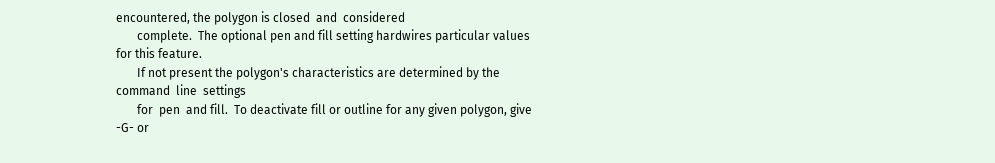encountered, the polygon is closed  and  considered
       complete.  The optional pen and fill setting hardwires particular values for this feature.
       If not present the polygon's characteristics are determined by the command  line  settings
       for  pen  and fill.  To deactivate fill or outline for any given polygon, give -G- or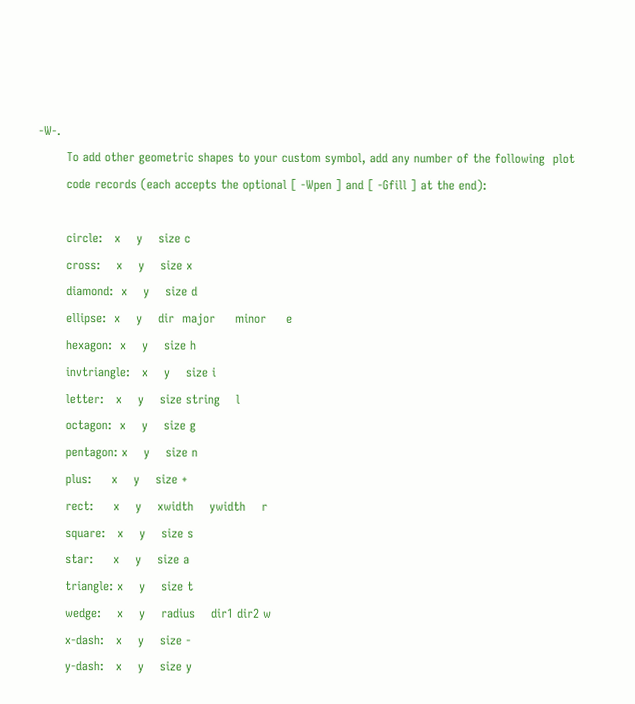-W-.
       To add other geometric shapes to your custom symbol, add any number of the following  plot
       code records (each accepts the optional [ -Wpen ] and [ -Gfill ] at the end):

       circle:   x    y    size c
       cross:    x    y    size x
       diamond:  x    y    size d
       ellipse:  x    y    dir  major     minor     e
       hexagon:  x    y    size h
       invtriangle:   x    y    size i
       letter:   x    y    size string    l
       octagon:  x    y    size g
       pentagon: x    y    size n
       plus:     x    y    size +
       rect:     x    y    xwidth    ywidth    r
       square:   x    y    size s
       star:     x    y    size a
       triangle: x    y    size t
       wedge:    x    y    radius    dir1 dir2 w
       x-dash:   x    y    size -
       y-dash:   x    y    size y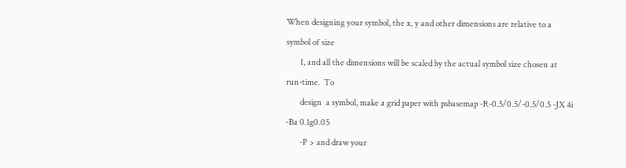When designing your symbol, the x, y and other dimensions are relative to a symbol of size
       1, and all the dimensions will be scaled by the actual symbol size chosen at run-time.  To
       design  a symbol, make a grid paper with psbasemap -R-0.5/0.5/-0.5/0.5 -JX 4i -Ba 0.1g0.05
       -P > and draw your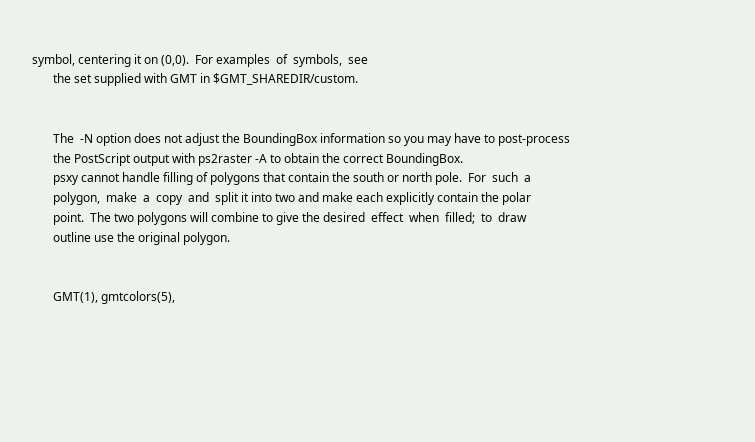symbol, centering it on (0,0).  For examples  of  symbols,  see
       the set supplied with GMT in $GMT_SHAREDIR/custom.


       The  -N option does not adjust the BoundingBox information so you may have to post-process
       the PostScript output with ps2raster -A to obtain the correct BoundingBox.
       psxy cannot handle filling of polygons that contain the south or north pole.  For  such  a
       polygon,  make  a  copy  and  split it into two and make each explicitly contain the polar
       point.  The two polygons will combine to give the desired  effect  when  filled;  to  draw
       outline use the original polygon.


       GMT(1), gmtcolors(5),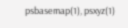psbasemap(1), psxyz(1)